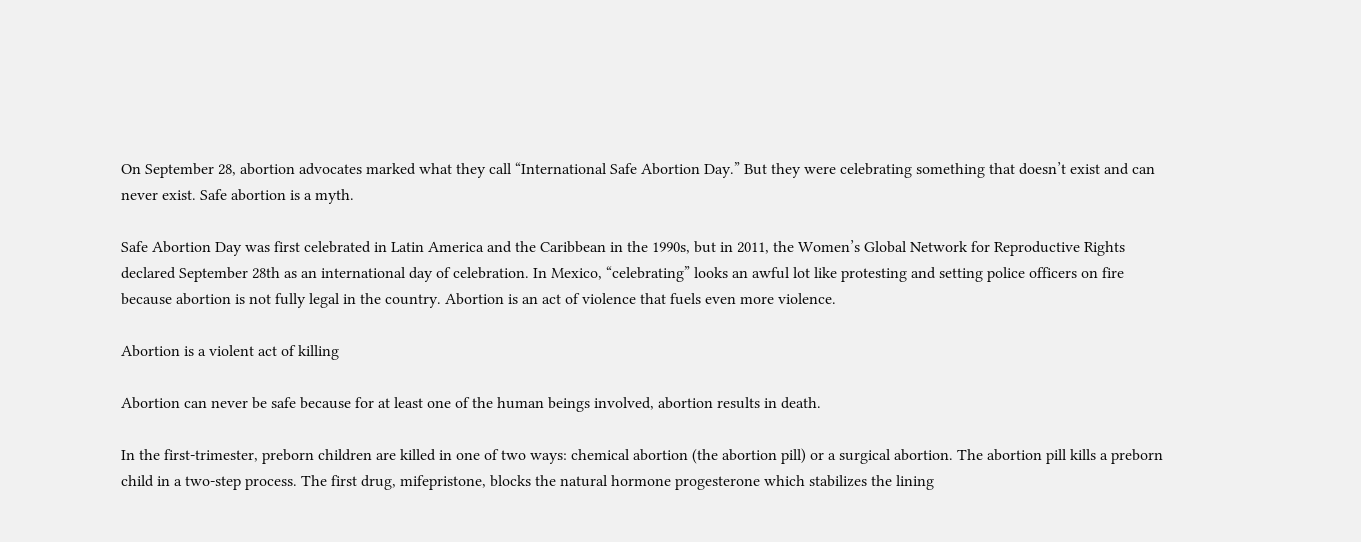On September 28, abortion advocates marked what they call “International Safe Abortion Day.” But they were celebrating something that doesn’t exist and can never exist. Safe abortion is a myth.

Safe Abortion Day was first celebrated in Latin America and the Caribbean in the 1990s, but in 2011, the Women’s Global Network for Reproductive Rights declared September 28th as an international day of celebration. In Mexico, “celebrating” looks an awful lot like protesting and setting police officers on fire because abortion is not fully legal in the country. Abortion is an act of violence that fuels even more violence.

Abortion is a violent act of killing

Abortion can never be safe because for at least one of the human beings involved, abortion results in death.

In the first-trimester, preborn children are killed in one of two ways: chemical abortion (the abortion pill) or a surgical abortion. The abortion pill kills a preborn child in a two-step process. The first drug, mifepristone, blocks the natural hormone progesterone which stabilizes the lining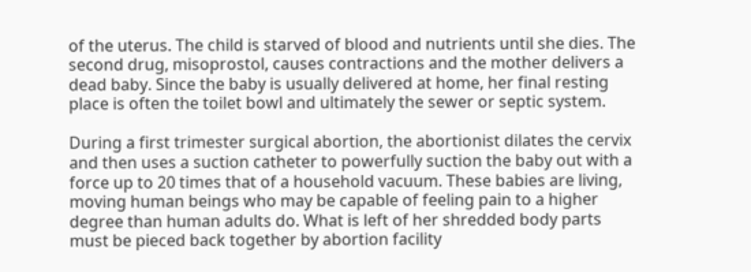of the uterus. The child is starved of blood and nutrients until she dies. The second drug, misoprostol, causes contractions and the mother delivers a dead baby. Since the baby is usually delivered at home, her final resting place is often the toilet bowl and ultimately the sewer or septic system.

During a first trimester surgical abortion, the abortionist dilates the cervix and then uses a suction catheter to powerfully suction the baby out with a force up to 20 times that of a household vacuum. These babies are living, moving human beings who may be capable of feeling pain to a higher degree than human adults do. What is left of her shredded body parts must be pieced back together by abortion facility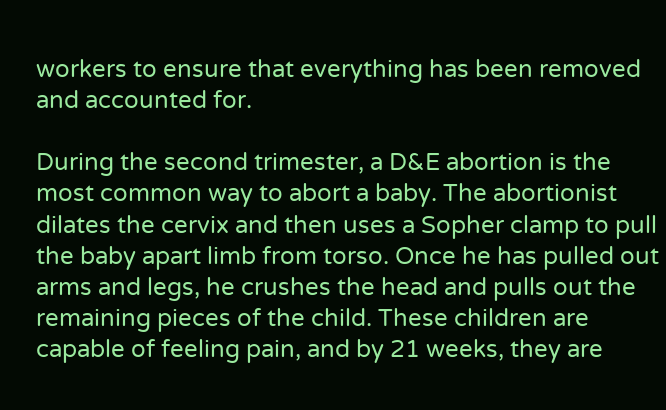workers to ensure that everything has been removed and accounted for.

During the second trimester, a D&E abortion is the most common way to abort a baby. The abortionist dilates the cervix and then uses a Sopher clamp to pull the baby apart limb from torso. Once he has pulled out arms and legs, he crushes the head and pulls out the remaining pieces of the child. These children are capable of feeling pain, and by 21 weeks, they are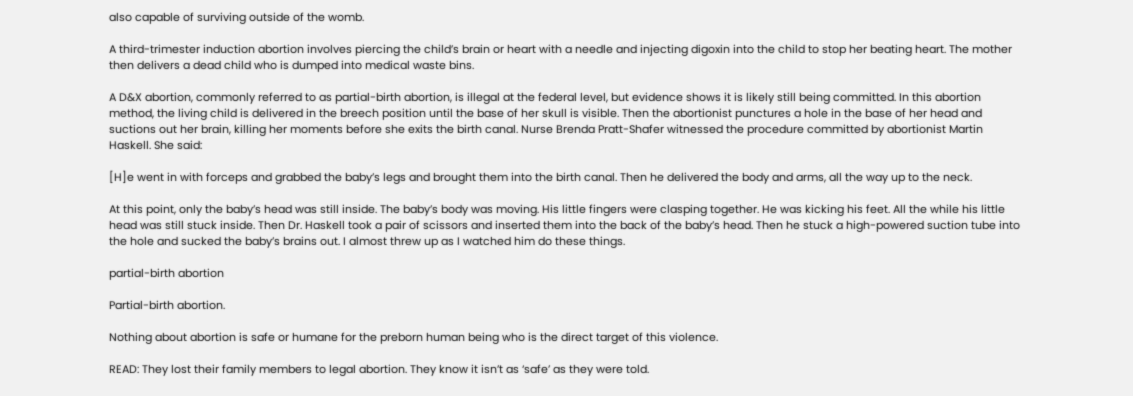also capable of surviving outside of the womb.

A third-trimester induction abortion involves piercing the child’s brain or heart with a needle and injecting digoxin into the child to stop her beating heart. The mother then delivers a dead child who is dumped into medical waste bins.

A D&X abortion, commonly referred to as partial-birth abortion, is illegal at the federal level, but evidence shows it is likely still being committed. In this abortion method, the living child is delivered in the breech position until the base of her skull is visible. Then the abortionist punctures a hole in the base of her head and suctions out her brain, killing her moments before she exits the birth canal. Nurse Brenda Pratt-Shafer witnessed the procedure committed by abortionist Martin Haskell. She said:

[H]e went in with forceps and grabbed the baby’s legs and brought them into the birth canal. Then he delivered the body and arms, all the way up to the neck.

At this point, only the baby’s head was still inside. The baby’s body was moving. His little fingers were clasping together. He was kicking his feet. All the while his little head was still stuck inside. Then Dr. Haskell took a pair of scissors and inserted them into the back of the baby’s head. Then he stuck a high-powered suction tube into the hole and sucked the baby’s brains out. I almost threw up as I watched him do these things.

partial-birth abortion

Partial-birth abortion.

Nothing about abortion is safe or humane for the preborn human being who is the direct target of this violence.

READ: They lost their family members to legal abortion. They know it isn’t as ‘safe’ as they were told.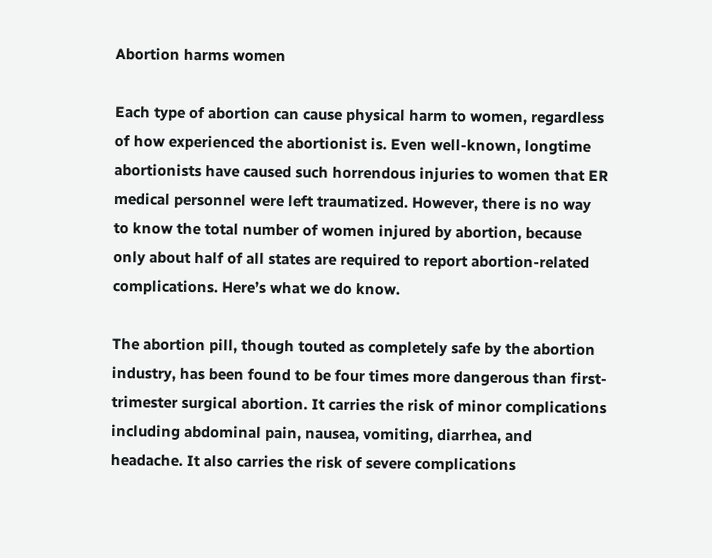Abortion harms women

Each type of abortion can cause physical harm to women, regardless of how experienced the abortionist is. Even well-known, longtime abortionists have caused such horrendous injuries to women that ER medical personnel were left traumatized. However, there is no way to know the total number of women injured by abortion, because only about half of all states are required to report abortion-related complications. Here’s what we do know.

The abortion pill, though touted as completely safe by the abortion industry, has been found to be four times more dangerous than first-trimester surgical abortion. It carries the risk of minor complications including abdominal pain, nausea, vomiting, diarrhea, and headache. It also carries the risk of severe complications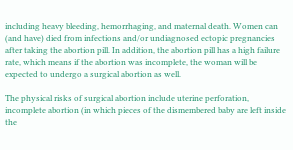including heavy bleeding, hemorrhaging, and maternal death. Women can (and have) died from infections and/or undiagnosed ectopic pregnancies after taking the abortion pill. In addition, the abortion pill has a high failure rate, which means if the abortion was incomplete, the woman will be expected to undergo a surgical abortion as well.

The physical risks of surgical abortion include uterine perforation, incomplete abortion (in which pieces of the dismembered baby are left inside the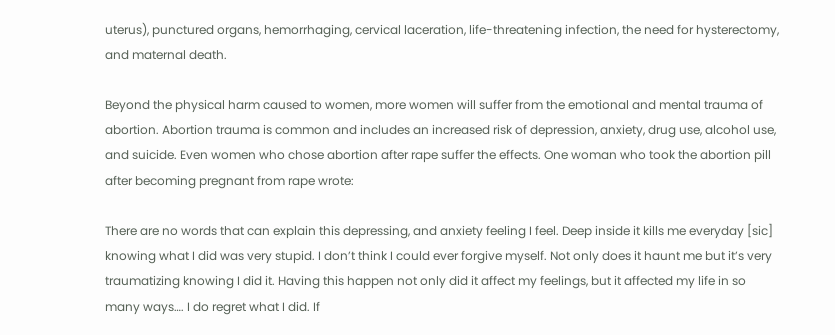uterus), punctured organs, hemorrhaging, cervical laceration, life-threatening infection, the need for hysterectomy, and maternal death.

Beyond the physical harm caused to women, more women will suffer from the emotional and mental trauma of abortion. Abortion trauma is common and includes an increased risk of depression, anxiety, drug use, alcohol use, and suicide. Even women who chose abortion after rape suffer the effects. One woman who took the abortion pill after becoming pregnant from rape wrote:

There are no words that can explain this depressing, and anxiety feeling I feel. Deep inside it kills me everyday [sic] knowing what I did was very stupid. I don’t think I could ever forgive myself. Not only does it haunt me but it’s very traumatizing knowing I did it. Having this happen not only did it affect my feelings, but it affected my life in so many ways…. I do regret what I did. If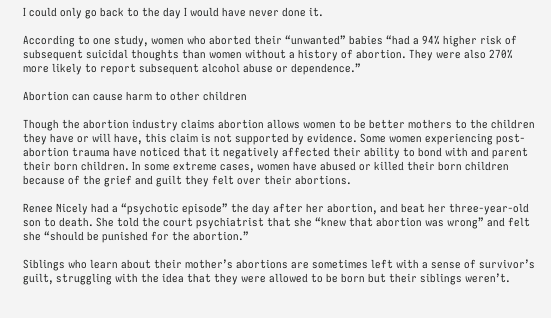I could only go back to the day I would have never done it.

According to one study, women who aborted their “unwanted” babies “had a 94% higher risk of subsequent suicidal thoughts than women without a history of abortion. They were also 270% more likely to report subsequent alcohol abuse or dependence.”

Abortion can cause harm to other children

Though the abortion industry claims abortion allows women to be better mothers to the children they have or will have, this claim is not supported by evidence. Some women experiencing post-abortion trauma have noticed that it negatively affected their ability to bond with and parent their born children. In some extreme cases, women have abused or killed their born children because of the grief and guilt they felt over their abortions.

Renee Nicely had a “psychotic episode” the day after her abortion, and beat her three-year-old son to death. She told the court psychiatrist that she “knew that abortion was wrong” and felt she “should be punished for the abortion.”

Siblings who learn about their mother’s abortions are sometimes left with a sense of survivor’s guilt, struggling with the idea that they were allowed to be born but their siblings weren’t.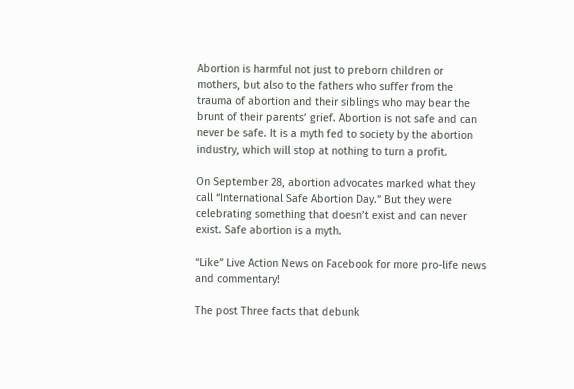Abortion is harmful not just to preborn children or mothers, but also to the fathers who suffer from the trauma of abortion and their siblings who may bear the brunt of their parents’ grief. Abortion is not safe and can never be safe. It is a myth fed to society by the abortion industry, which will stop at nothing to turn a profit.

On September 28, abortion advocates marked what they call “International Safe Abortion Day.” But they were celebrating something that doesn’t exist and can never exist. Safe abortion is a myth.

“Like” Live Action News on Facebook for more pro-life news and commentary!

The post Three facts that debunk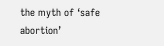the myth of ‘safe abortion’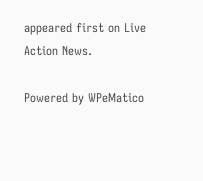appeared first on Live Action News.

Powered by WPeMatico